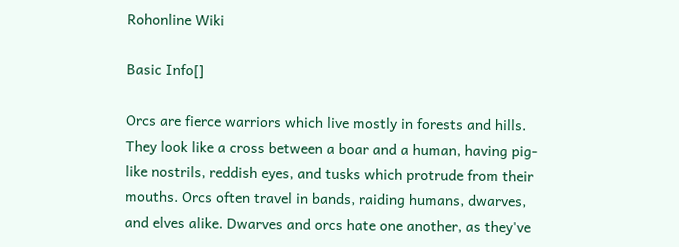Rohonline Wiki

Basic Info[]

Orcs are fierce warriors which live mostly in forests and hills. They look like a cross between a boar and a human, having pig-like nostrils, reddish eyes, and tusks which protrude from their mouths. Orcs often travel in bands, raiding humans, dwarves, and elves alike. Dwarves and orcs hate one another, as they've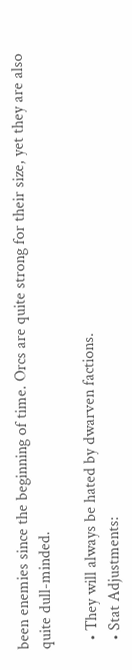been enemies since the beginning of time. Orcs are quite strong for their size, yet they are also quite dull-minded.

  • They will always be hated by dwarven factions.
  • Stat Adjustments: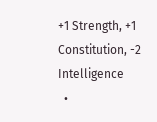+1 Strength, +1 Constitution, -2 Intelligence
  •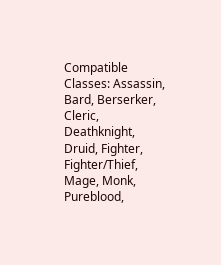Compatible Classes: Assassin, Bard, Berserker, Cleric, Deathknight, Druid, Fighter, Fighter/Thief, Mage, Monk, Pureblood,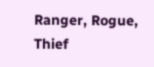Ranger, Rogue, Thief